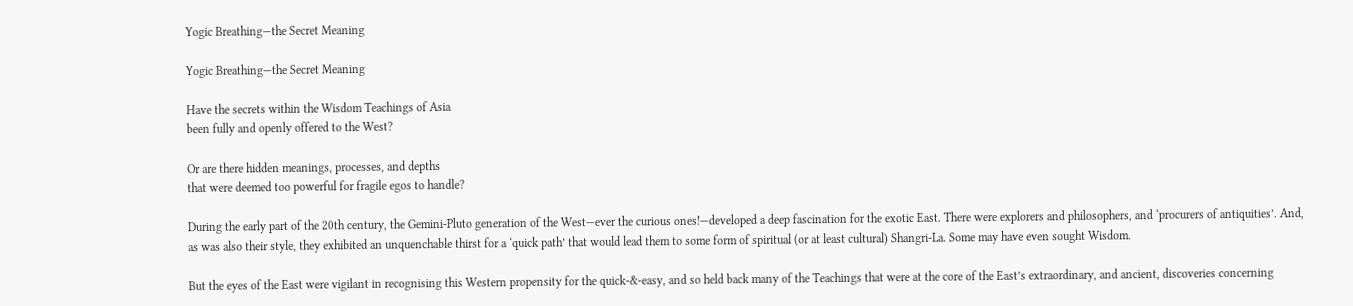Yogic Breathing—the Secret Meaning

Yogic Breathing—the Secret Meaning

Have the secrets within the Wisdom Teachings of Asia
been fully and openly offered to the West?

Or are there hidden meanings, processes, and depths
that were deemed too powerful for fragile egos to handle?

During the early part of the 20th century, the Gemini-Pluto generation of the West—ever the curious ones!—developed a deep fascination for the exotic East. There were explorers and philosophers, and ‘procurers of antiquities’. And, as was also their style, they exhibited an unquenchable thirst for a ‘quick path’ that would lead them to some form of spiritual (or at least cultural) Shangri-La. Some may have even sought Wisdom.

But the eyes of the East were vigilant in recognising this Western propensity for the quick-&-easy, and so held back many of the Teachings that were at the core of the East’s extraordinary, and ancient, discoveries concerning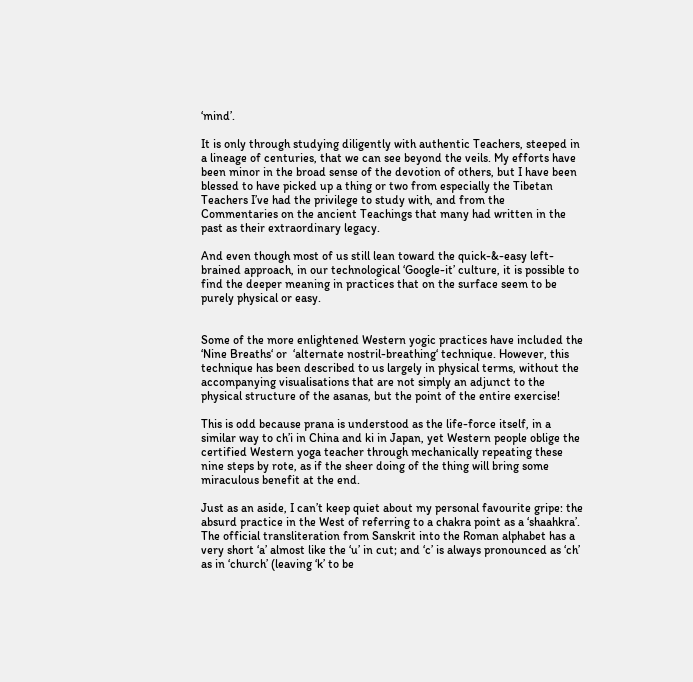‘mind’.

It is only through studying diligently with authentic Teachers, steeped in a lineage of centuries, that we can see beyond the veils. My efforts have been minor in the broad sense of the devotion of others, but I have been blessed to have picked up a thing or two from especially the Tibetan Teachers I’ve had the privilege to study with, and from the Commentaries on the ancient Teachings that many had written in the past as their extraordinary legacy.

And even though most of us still lean toward the quick-&-easy left-brained approach, in our technological ‘Google-it’ culture, it is possible to find the deeper meaning in practices that on the surface seem to be purely physical or easy.


Some of the more enlightened Western yogic practices have included the ‘Nine Breaths‘ or  ‘alternate nostril-breathing‘ technique. However, this technique has been described to us largely in physical terms, without the accompanying visualisations that are not simply an adjunct to the physical structure of the asanas, but the point of the entire exercise!

This is odd because prana is understood as the life-force itself, in a similar way to ch’i in China and ki in Japan, yet Western people oblige the certified Western yoga teacher through mechanically repeating these nine steps by rote, as if the sheer doing of the thing will bring some miraculous benefit at the end.

Just as an aside, I can’t keep quiet about my personal favourite gripe: the absurd practice in the West of referring to a chakra point as a ‘shaahkra’. The official transliteration from Sanskrit into the Roman alphabet has a very short ‘a’ almost like the ‘u’ in cut; and ‘c’ is always pronounced as ‘ch’ as in ‘church’ (leaving ‘k’ to be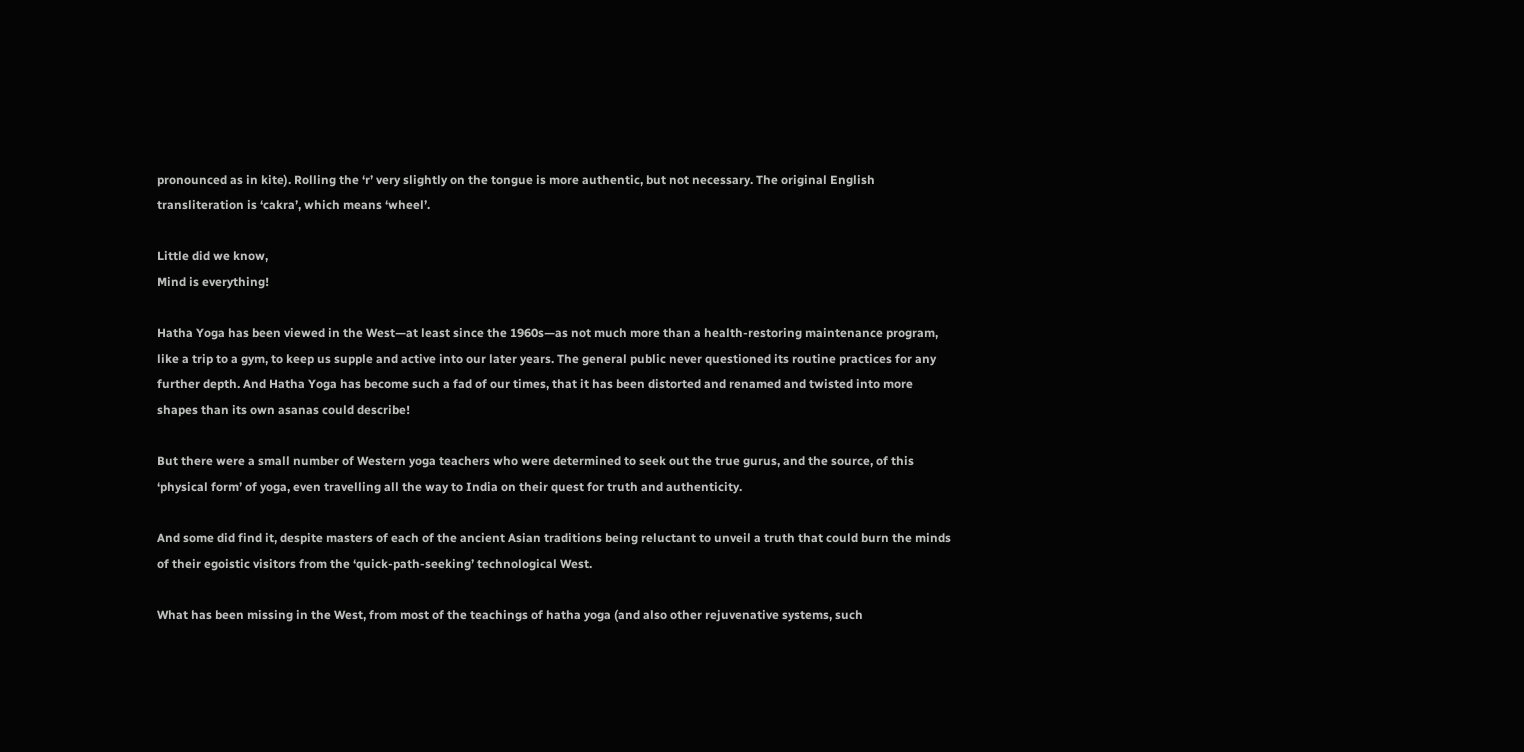pronounced as in kite). Rolling the ‘r’ very slightly on the tongue is more authentic, but not necessary. The original English transliteration is ‘cakra’, which means ‘wheel’.

Little did we know,
Mind is everything!

Hatha Yoga has been viewed in the West—at least since the 1960s—as not much more than a health-restoring maintenance program, like a trip to a gym, to keep us supple and active into our later years. The general public never questioned its routine practices for any further depth. And Hatha Yoga has become such a fad of our times, that it has been distorted and renamed and twisted into more shapes than its own asanas could describe!

But there were a small number of Western yoga teachers who were determined to seek out the true gurus, and the source, of this ‘physical form’ of yoga, even travelling all the way to India on their quest for truth and authenticity.

And some did find it, despite masters of each of the ancient Asian traditions being reluctant to unveil a truth that could burn the minds of their egoistic visitors from the ‘quick-path-seeking’ technological West.

What has been missing in the West, from most of the teachings of hatha yoga (and also other rejuvenative systems, such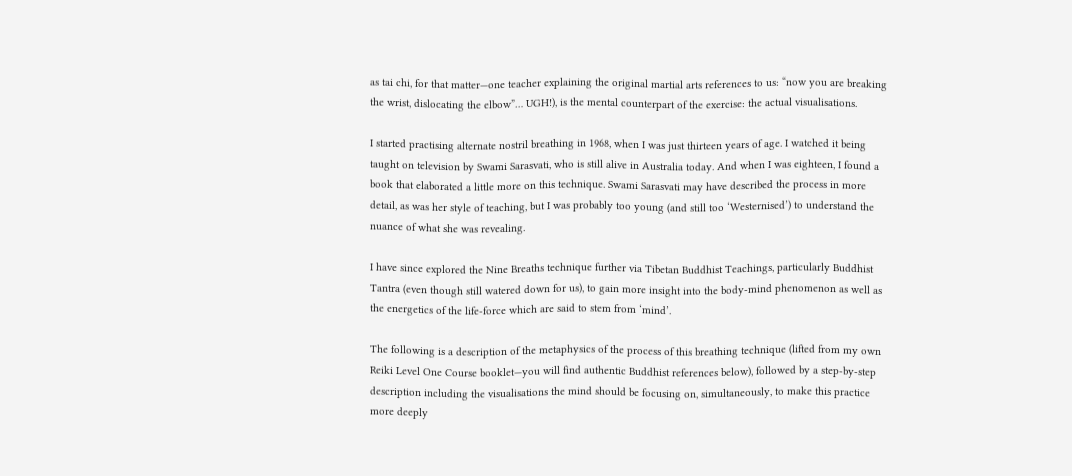as tai chi, for that matter—one teacher explaining the original martial arts references to us: “now you are breaking the wrist, dislocating the elbow”… UGH!), is the mental counterpart of the exercise: the actual visualisations.

I started practising alternate nostril breathing in 1968, when I was just thirteen years of age. I watched it being taught on television by Swami Sarasvati, who is still alive in Australia today. And when I was eighteen, I found a book that elaborated a little more on this technique. Swami Sarasvati may have described the process in more detail, as was her style of teaching, but I was probably too young (and still too ‘Westernised’) to understand the nuance of what she was revealing.

I have since explored the Nine Breaths technique further via Tibetan Buddhist Teachings, particularly Buddhist Tantra (even though still watered down for us), to gain more insight into the body-mind phenomenon as well as the energetics of the life-force which are said to stem from ‘mind’.

The following is a description of the metaphysics of the process of this breathing technique (lifted from my own Reiki Level One Course booklet—you will find authentic Buddhist references below), followed by a step-by-step description including the visualisations the mind should be focusing on, simultaneously, to make this practice more deeply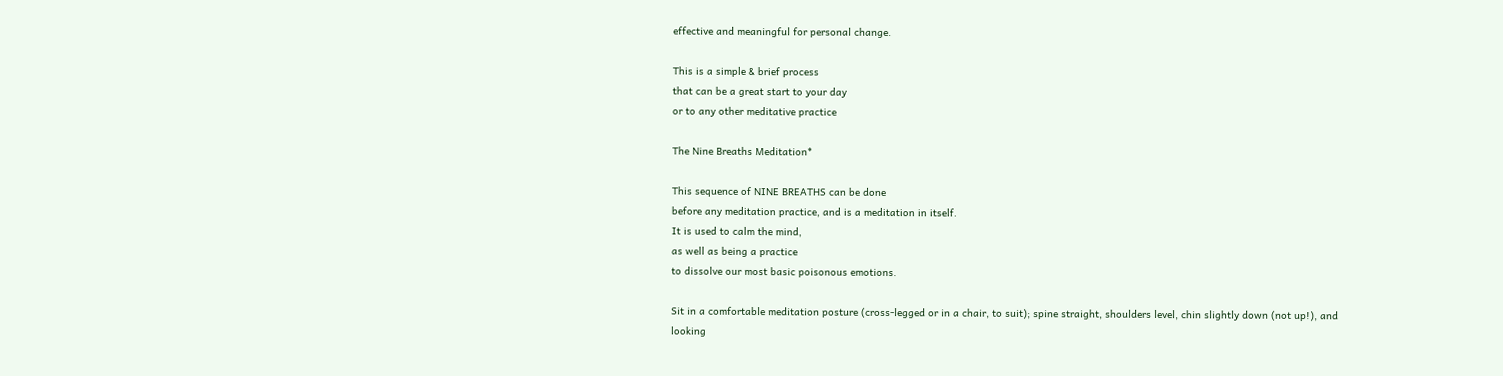effective and meaningful for personal change.

This is a simple & brief process
that can be a great start to your day
or to any other meditative practice

The Nine Breaths Meditation*

This sequence of NINE BREATHS can be done
before any meditation practice, and is a meditation in itself.
It is used to calm the mind,
as well as being a practice
to dissolve our most basic poisonous emotions.

Sit in a comfortable meditation posture (cross-legged or in a chair, to suit); spine straight, shoulders level, chin slightly down (not up!), and looking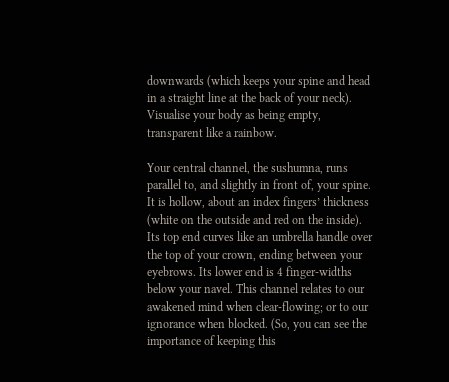downwards (which keeps your spine and head in a straight line at the back of your neck). Visualise your body as being empty, transparent like a rainbow.

Your central channel, the sushumna, runs parallel to, and slightly in front of, your spine. It is hollow, about an index fingers’ thickness (white on the outside and red on the inside). Its top end curves like an umbrella handle over the top of your crown, ending between your eyebrows. Its lower end is 4 finger-widths below your navel. This channel relates to our awakened mind when clear-flowing; or to our ignorance when blocked. (So, you can see the importance of keeping this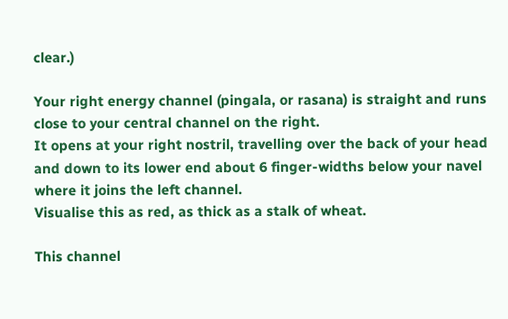clear.)

Your right energy channel (pingala, or rasana) is straight and runs close to your central channel on the right.
It opens at your right nostril, travelling over the back of your head and down to its lower end about 6 finger-widths below your navel where it joins the left channel.
Visualise this as red, as thick as a stalk of wheat.

This channel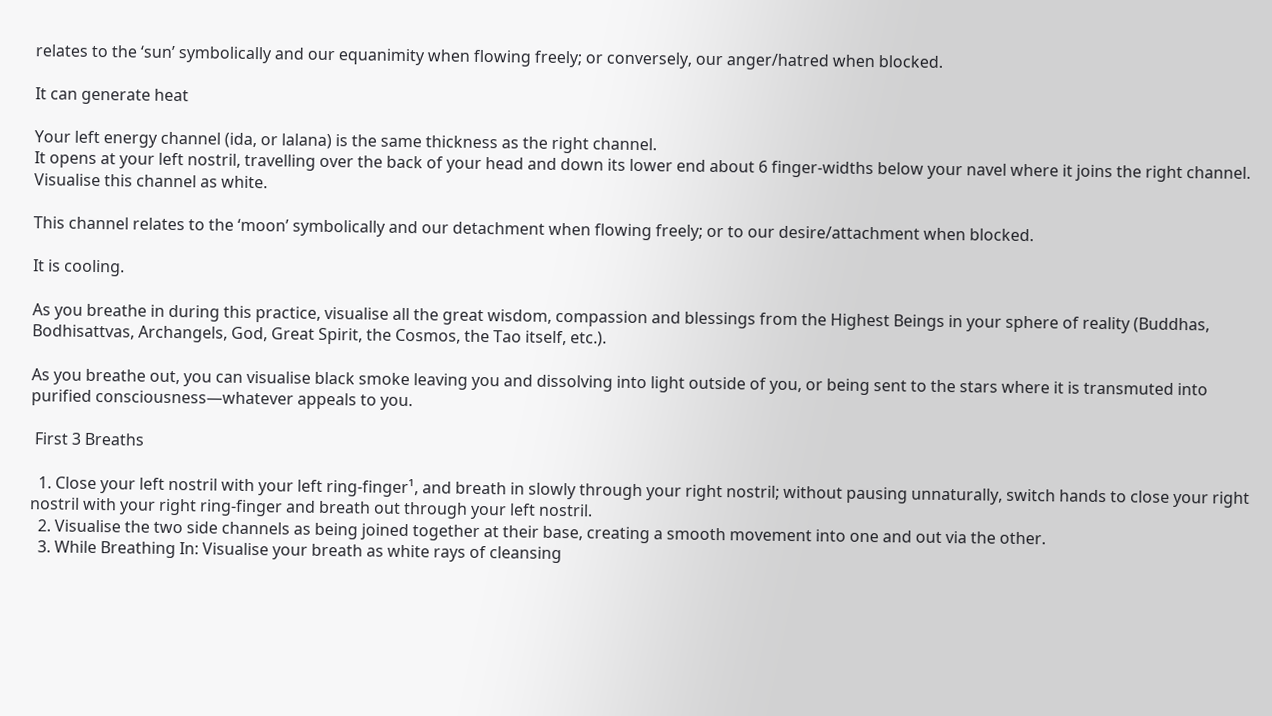relates to the ‘sun’ symbolically and our equanimity when flowing freely; or conversely, our anger/hatred when blocked.

It can generate heat

Your left energy channel (ida, or lalana) is the same thickness as the right channel.
It opens at your left nostril, travelling over the back of your head and down its lower end about 6 finger-widths below your navel where it joins the right channel.
Visualise this channel as white.

This channel relates to the ‘moon’ symbolically and our detachment when flowing freely; or to our desire/attachment when blocked.

It is cooling.

As you breathe in during this practice, visualise all the great wisdom, compassion and blessings from the Highest Beings in your sphere of reality (Buddhas, Bodhisattvas, Archangels, God, Great Spirit, the Cosmos, the Tao itself, etc.).

As you breathe out, you can visualise black smoke leaving you and dissolving into light outside of you, or being sent to the stars where it is transmuted into purified consciousness—whatever appeals to you.

 First 3 Breaths

  1. Close your left nostril with your left ring-finger¹, and breath in slowly through your right nostril; without pausing unnaturally, switch hands to close your right nostril with your right ring-finger and breath out through your left nostril.
  2. Visualise the two side channels as being joined together at their base, creating a smooth movement into one and out via the other.
  3. While Breathing In: Visualise your breath as white rays of cleansing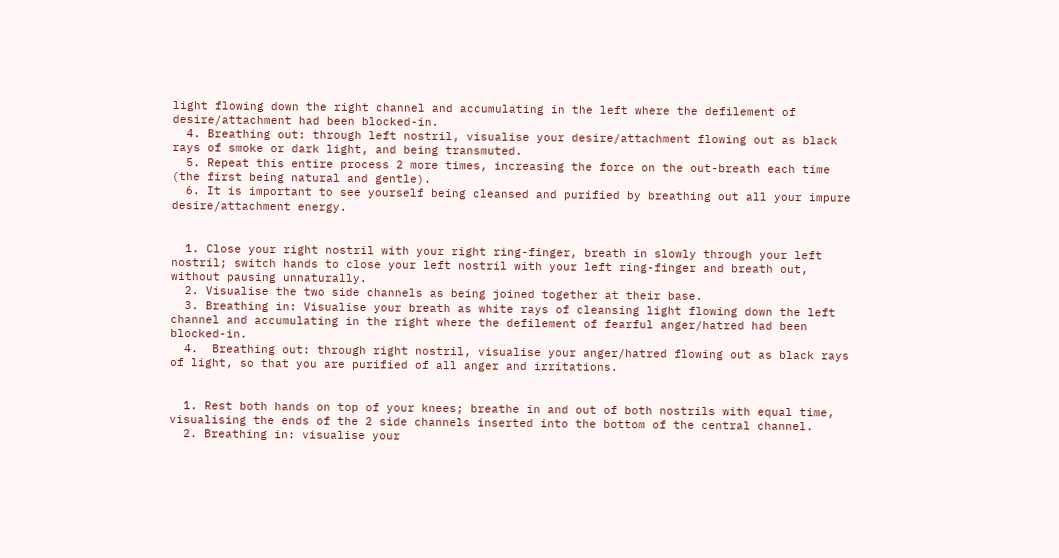light flowing down the right channel and accumulating in the left where the defilement of desire/attachment had been blocked-in.
  4. Breathing out: through left nostril, visualise your desire/attachment flowing out as black rays of smoke or dark light, and being transmuted.
  5. Repeat this entire process 2 more times, increasing the force on the out-breath each time (the first being natural and gentle).
  6. It is important to see yourself being cleansed and purified by breathing out all your impure desire/attachment energy.


  1. Close your right nostril with your right ring-finger, breath in slowly through your left nostril; switch hands to close your left nostril with your left ring-finger and breath out, without pausing unnaturally.
  2. Visualise the two side channels as being joined together at their base.
  3. Breathing in: Visualise your breath as white rays of cleansing light flowing down the left channel and accumulating in the right where the defilement of fearful anger/hatred had been blocked-in.
  4.  Breathing out: through right nostril, visualise your anger/hatred flowing out as black rays of light, so that you are purified of all anger and irritations.


  1. Rest both hands on top of your knees; breathe in and out of both nostrils with equal time, visualising the ends of the 2 side channels inserted into the bottom of the central channel.
  2. Breathing in: visualise your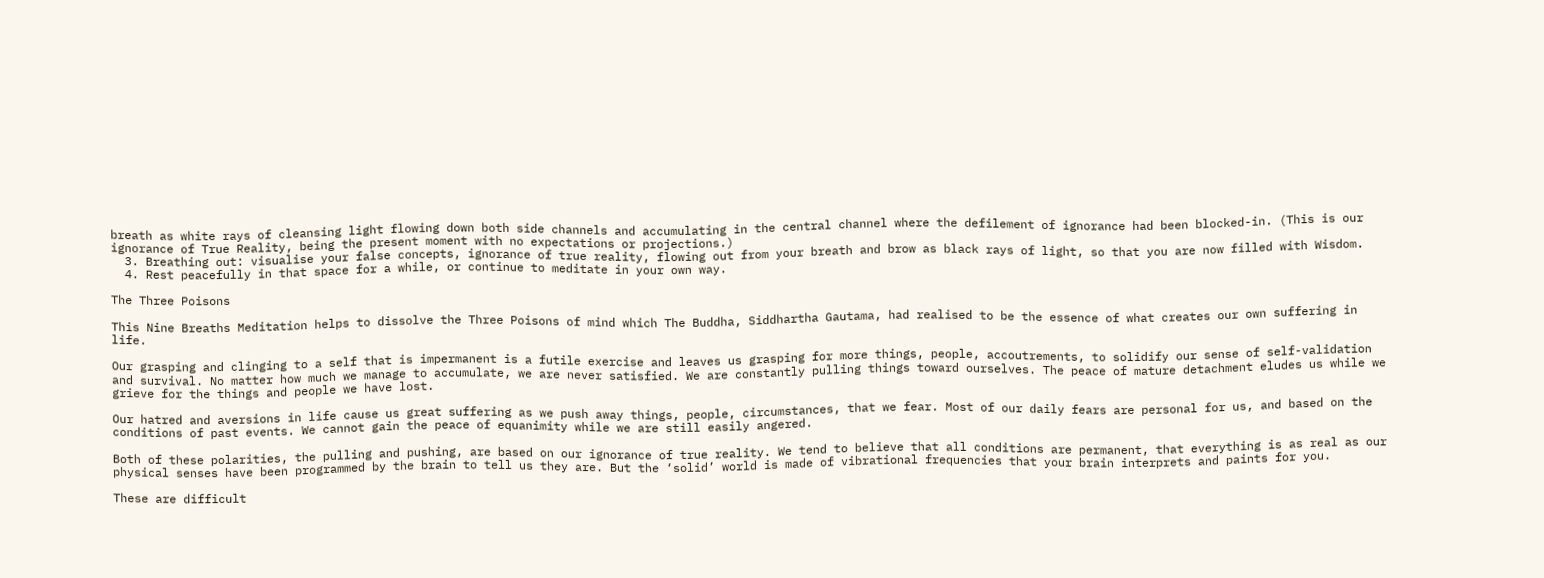breath as white rays of cleansing light flowing down both side channels and accumulating in the central channel where the defilement of ignorance had been blocked-in. (This is our ignorance of True Reality, being the present moment with no expectations or projections.)
  3. Breathing out: visualise your false concepts, ignorance of true reality, flowing out from your breath and brow as black rays of light, so that you are now filled with Wisdom.
  4. Rest peacefully in that space for a while, or continue to meditate in your own way.

The Three Poisons

This Nine Breaths Meditation helps to dissolve the Three Poisons of mind which The Buddha, Siddhartha Gautama, had realised to be the essence of what creates our own suffering in life.

Our grasping and clinging to a self that is impermanent is a futile exercise and leaves us grasping for more things, people, accoutrements, to solidify our sense of self-validation and survival. No matter how much we manage to accumulate, we are never satisfied. We are constantly pulling things toward ourselves. The peace of mature detachment eludes us while we grieve for the things and people we have lost.

Our hatred and aversions in life cause us great suffering as we push away things, people, circumstances, that we fear. Most of our daily fears are personal for us, and based on the conditions of past events. We cannot gain the peace of equanimity while we are still easily angered.

Both of these polarities, the pulling and pushing, are based on our ignorance of true reality. We tend to believe that all conditions are permanent, that everything is as real as our physical senses have been programmed by the brain to tell us they are. But the ‘solid’ world is made of vibrational frequencies that your brain interprets and paints for you.

These are difficult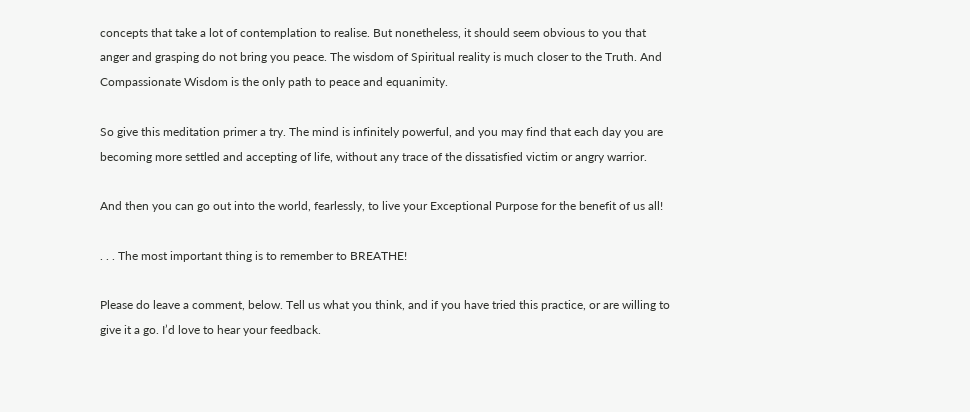concepts that take a lot of contemplation to realise. But nonetheless, it should seem obvious to you that anger and grasping do not bring you peace. The wisdom of Spiritual reality is much closer to the Truth. And Compassionate Wisdom is the only path to peace and equanimity.

So give this meditation primer a try. The mind is infinitely powerful, and you may find that each day you are becoming more settled and accepting of life, without any trace of the dissatisfied victim or angry warrior.

And then you can go out into the world, fearlessly, to live your Exceptional Purpose for the benefit of us all!

. . . The most important thing is to remember to BREATHE!

Please do leave a comment, below. Tell us what you think, and if you have tried this practice, or are willing to give it a go. I’d love to hear your feedback.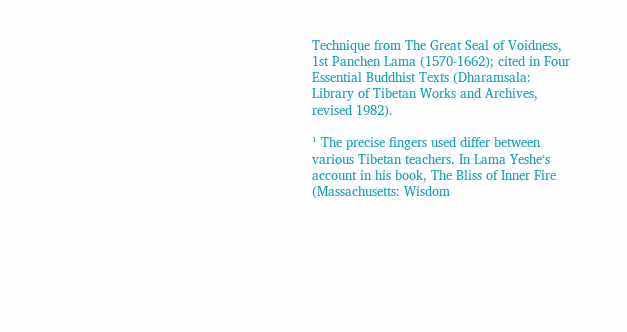Technique from The Great Seal of Voidness, 1st Panchen Lama (1570-1662); cited in Four Essential Buddhist Texts (Dharamsala: Library of Tibetan Works and Archives, revised 1982).

¹ The precise fingers used differ between various Tibetan teachers. In Lama Yeshe‘s account in his book, The Bliss of Inner Fire (Massachusetts: Wisdom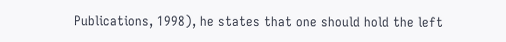Publications, 1998), he states that one should hold the left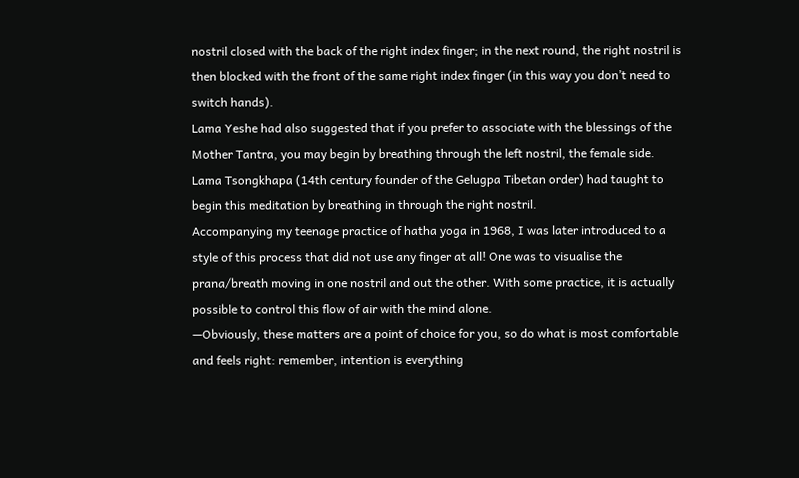nostril closed with the back of the right index finger; in the next round, the right nostril is then blocked with the front of the same right index finger (in this way you don’t need to switch hands).
Lama Yeshe had also suggested that if you prefer to associate with the blessings of the Mother Tantra, you may begin by breathing through the left nostril, the female side.
Lama Tsongkhapa (14th century founder of the Gelugpa Tibetan order) had taught to begin this meditation by breathing in through the right nostril.
Accompanying my teenage practice of hatha yoga in 1968, I was later introduced to a style of this process that did not use any finger at all! One was to visualise the prana/breath moving in one nostril and out the other. With some practice, it is actually possible to control this flow of air with the mind alone.
—Obviously, these matters are a point of choice for you, so do what is most comfortable and feels right: remember, intention is everything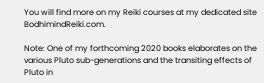You will find more on my Reiki courses at my dedicated site BodhimindReiki.com.

Note: One of my forthcoming 2020 books elaborates on the various Pluto sub-generations and the transiting effects of Pluto in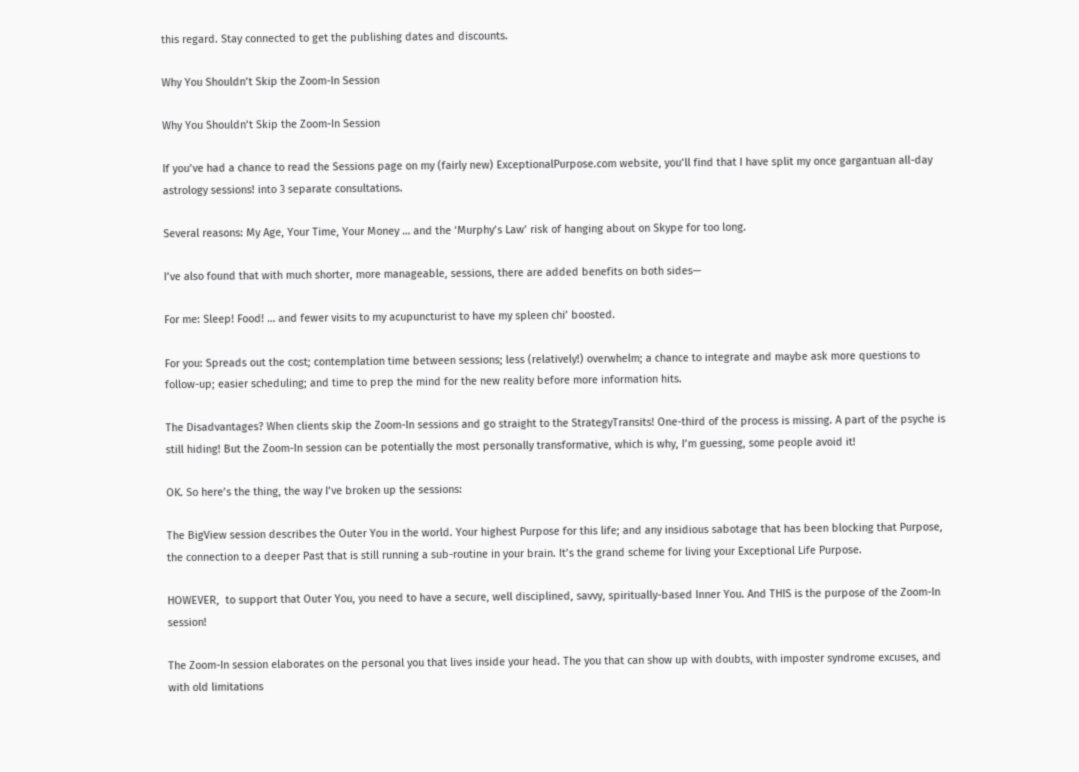this regard. Stay connected to get the publishing dates and discounts.

Why You Shouldn’t Skip the Zoom-In Session

Why You Shouldn’t Skip the Zoom-In Session

If you’ve had a chance to read the Sessions page on my (fairly new) ExceptionalPurpose.com website, you’ll find that I have split my once gargantuan all-day astrology sessions! into 3 separate consultations.

Several reasons: My Age, Your Time, Your Money … and the ‘Murphy’s Law’ risk of hanging about on Skype for too long.

I’ve also found that with much shorter, more manageable, sessions, there are added benefits on both sides—

For me: Sleep! Food! … and fewer visits to my acupuncturist to have my spleen chi’ boosted.

For you: Spreads out the cost; contemplation time between sessions; less (relatively!) overwhelm; a chance to integrate and maybe ask more questions to follow-up; easier scheduling; and time to prep the mind for the new reality before more information hits.

The Disadvantages? When clients skip the Zoom-In sessions and go straight to the StrategyTransits! One-third of the process is missing. A part of the psyche is still hiding! But the Zoom-In session can be potentially the most personally transformative, which is why, I’m guessing, some people avoid it!

OK. So here’s the thing, the way I’ve broken up the sessions:

The BigView session describes the Outer You in the world. Your highest Purpose for this life; and any insidious sabotage that has been blocking that Purpose, the connection to a deeper Past that is still running a sub-routine in your brain. It’s the grand scheme for living your Exceptional Life Purpose.

HOWEVER,  to support that Outer You, you need to have a secure, well disciplined, savvy, spiritually-based Inner You. And THIS is the purpose of the Zoom-In session!

The Zoom-In session elaborates on the personal you that lives inside your head. The you that can show up with doubts, with imposter syndrome excuses, and with old limitations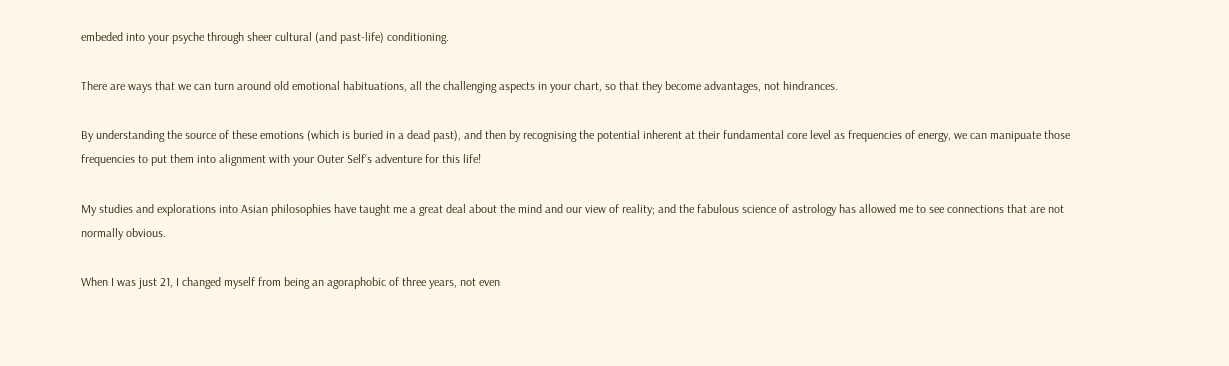embeded into your psyche through sheer cultural (and past-life) conditioning.

There are ways that we can turn around old emotional habituations, all the challenging aspects in your chart, so that they become advantages, not hindrances.

By understanding the source of these emotions (which is buried in a dead past), and then by recognising the potential inherent at their fundamental core level as frequencies of energy, we can manipuate those frequencies to put them into alignment with your Outer Self‘s adventure for this life!

My studies and explorations into Asian philosophies have taught me a great deal about the mind and our view of reality; and the fabulous science of astrology has allowed me to see connections that are not normally obvious.

When I was just 21, I changed myself from being an agoraphobic of three years, not even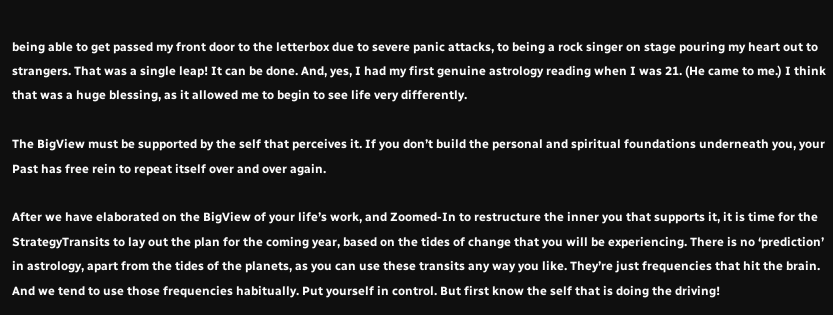being able to get passed my front door to the letterbox due to severe panic attacks, to being a rock singer on stage pouring my heart out to strangers. That was a single leap! It can be done. And, yes, I had my first genuine astrology reading when I was 21. (He came to me.) I think that was a huge blessing, as it allowed me to begin to see life very differently.

The BigView must be supported by the self that perceives it. If you don’t build the personal and spiritual foundations underneath you, your Past has free rein to repeat itself over and over again.

After we have elaborated on the BigView of your life’s work, and Zoomed-In to restructure the inner you that supports it, it is time for the StrategyTransits to lay out the plan for the coming year, based on the tides of change that you will be experiencing. There is no ‘prediction’ in astrology, apart from the tides of the planets, as you can use these transits any way you like. They’re just frequencies that hit the brain. And we tend to use those frequencies habitually. Put yourself in control. But first know the self that is doing the driving!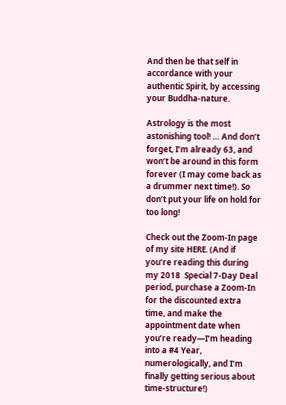And then be that self in accordance with your authentic Spirit, by accessing your Buddha-nature.

Astrology is the most astonishing tool! … And don’t forget, I’m already 63, and won’t be around in this form forever (I may come back as a drummer next time!). So don’t put your life on hold for too long!

Check out the Zoom-In page of my site HERE. (And if you’re reading this during my 2018  Special 7-Day Deal period, purchase a Zoom-In for the discounted extra time, and make the appointment date when you’re ready—I’m heading into a #4 Year, numerologically, and I’m finally getting serious about time-structure!)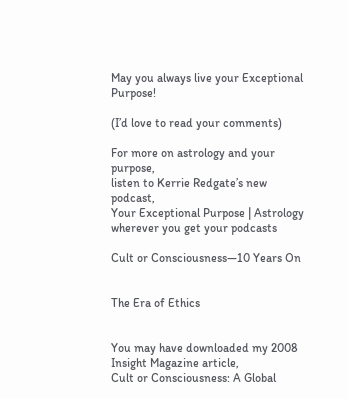May you always live your Exceptional Purpose!

(I’d love to read your comments)

For more on astrology and your purpose,
listen to Kerrie Redgate’s new podcast,
Your Exceptional Purpose | Astrology
wherever you get your podcasts

Cult or Consciousness—10 Years On


The Era of Ethics


You may have downloaded my 2008 Insight Magazine article,
Cult or Consciousness: A Global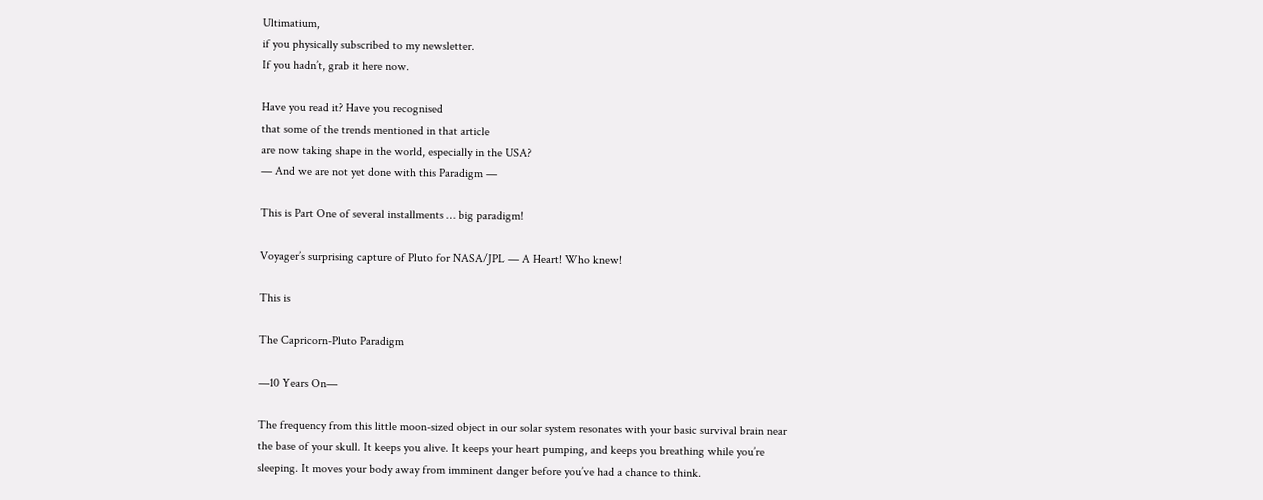Ultimatium,
if you physically subscribed to my newsletter.
If you hadn’t, grab it here now.

Have you read it? Have you recognised
that some of the trends mentioned in that article
are now taking shape in the world, especially in the USA?
— And we are not yet done with this Paradigm —

This is Part One of several installments … big paradigm!

Voyager’s surprising capture of Pluto for NASA/JPL — A Heart! Who knew!

This is

The Capricorn-Pluto Paradigm

—10 Years On—

The frequency from this little moon-sized object in our solar system resonates with your basic survival brain near the base of your skull. It keeps you alive. It keeps your heart pumping, and keeps you breathing while you’re sleeping. It moves your body away from imminent danger before you’ve had a chance to think.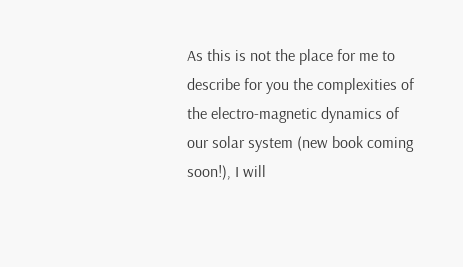As this is not the place for me to describe for you the complexities of the electro-magnetic dynamics of our solar system (new book coming soon!), I will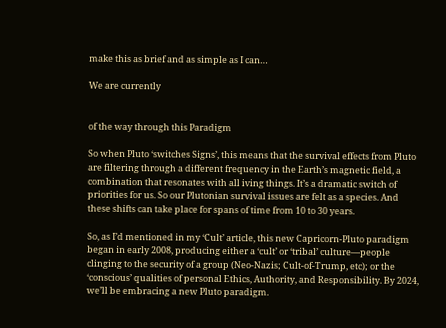make this as brief and as simple as I can…

We are currently


of the way through this Paradigm

So when Pluto ‘switches Signs’, this means that the survival effects from Pluto are filtering through a different frequency in the Earth’s magnetic field, a combination that resonates with all iving things. It’s a dramatic switch of priorities for us. So our Plutonian survival issues are felt as a species. And these shifts can take place for spans of time from 10 to 30 years.

So, as I’d mentioned in my ‘Cult’ article, this new Capricorn-Pluto paradigm began in early 2008, producing either a ‘cult’ or ‘tribal’ culture—people clinging to the security of a group (Neo-Nazis; Cult-of-Trump, etc); or the ‘conscious’ qualities of personal Ethics, Authority, and Responsibility. By 2024, we’ll be embracing a new Pluto paradigm.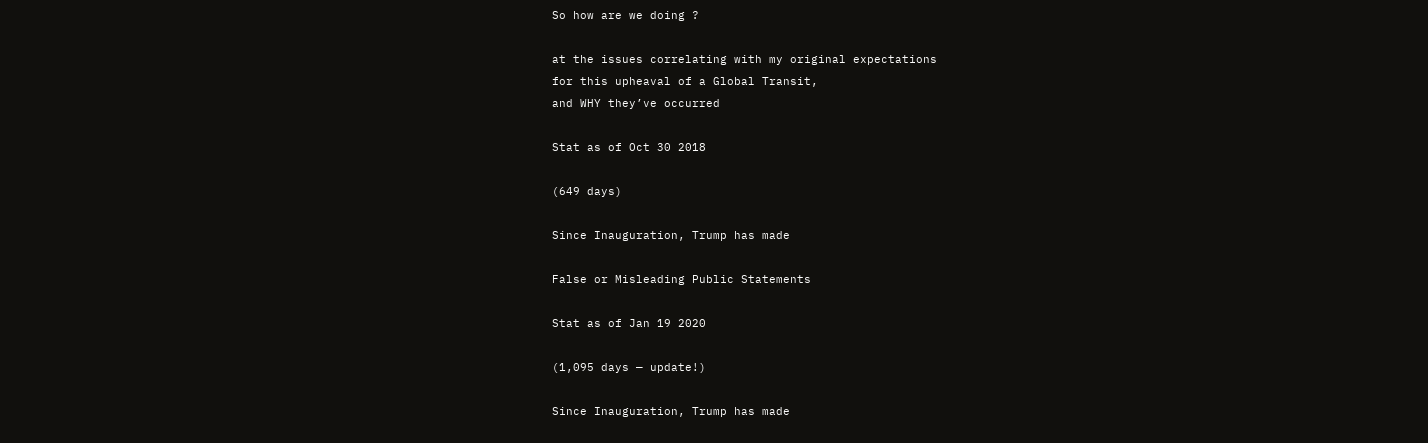So how are we doing ?

at the issues correlating with my original expectations
for this upheaval of a Global Transit,
and WHY they’ve occurred

Stat as of Oct 30 2018

(649 days)

Since Inauguration, Trump has made

False or Misleading Public Statements

Stat as of Jan 19 2020

(1,095 days — update!)

Since Inauguration, Trump has made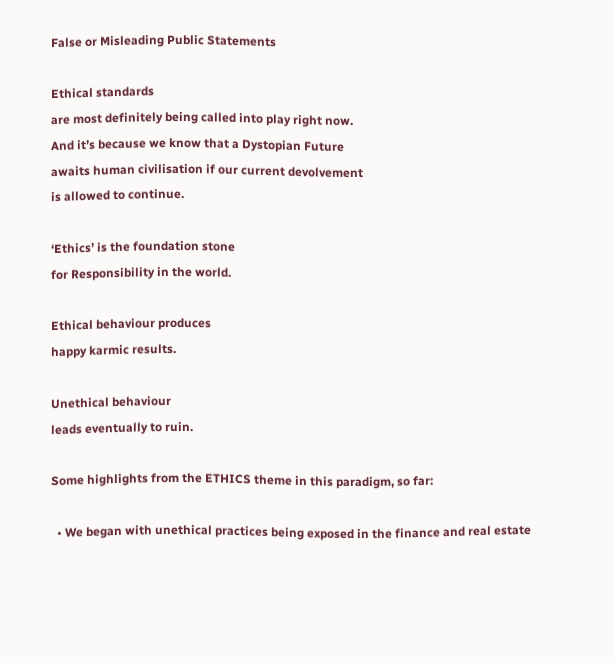False or Misleading Public Statements

Ethical standards
are most definitely being called into play right now.
And it’s because we know that a Dystopian Future
awaits human civilisation if our current devolvement
is allowed to continue.

‘Ethics’ is the foundation stone
for Responsibility in the world.

Ethical behaviour produces
happy karmic results.

Unethical behaviour
leads eventually to ruin.

Some highlights from the ETHICS theme in this paradigm, so far:

  • We began with unethical practices being exposed in the finance and real estate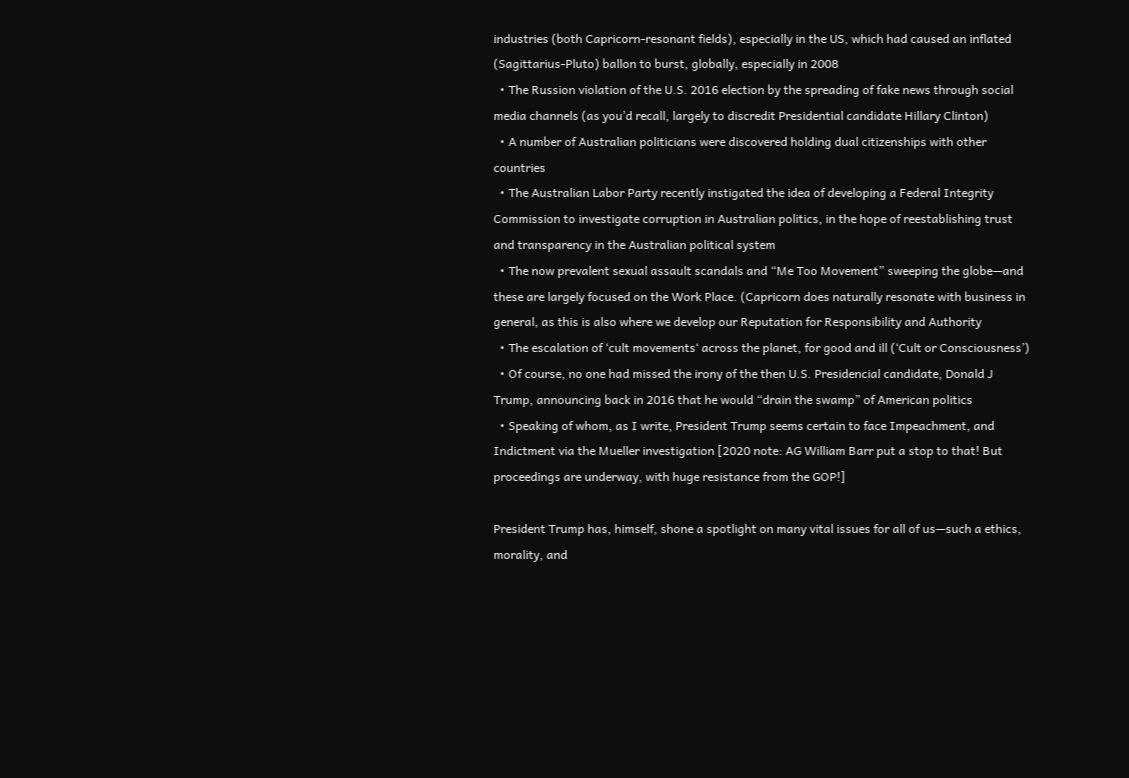industries (both Capricorn-resonant fields), especially in the US, which had caused an inflated (Sagittarius-Pluto) ballon to burst, globally, especially in 2008
  • The Russion violation of the U.S. 2016 election by the spreading of fake news through social media channels (as you’d recall, largely to discredit Presidential candidate Hillary Clinton)
  • A number of Australian politicians were discovered holding dual citizenships with other countries
  • The Australian Labor Party recently instigated the idea of developing a Federal Integrity Commission to investigate corruption in Australian politics, in the hope of reestablishing trust and transparency in the Australian political system
  • The now prevalent sexual assault scandals and “Me Too Movement” sweeping the globe—and these are largely focused on the Work Place. (Capricorn does naturally resonate with business in general, as this is also where we develop our Reputation for Responsibility and Authority
  • The escalation of ‘cult movements‘ across the planet, for good and ill (‘Cult or Consciousness’)
  • Of course, no one had missed the irony of the then U.S. Presidencial candidate, Donald J Trump, announcing back in 2016 that he would “drain the swamp” of American politics
  • Speaking of whom, as I write, President Trump seems certain to face Impeachment, and Indictment via the Mueller investigation [2020 note: AG William Barr put a stop to that! But proceedings are underway, with huge resistance from the GOP!]

President Trump has, himself, shone a spotlight on many vital issues for all of us—such a ethics, morality, and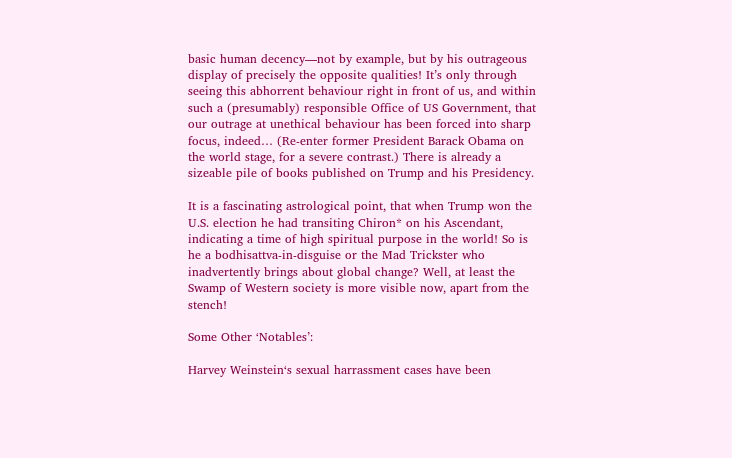basic human decency—not by example, but by his outrageous display of precisely the opposite qualities! It’s only through seeing this abhorrent behaviour right in front of us, and within such a (presumably) responsible Office of US Government, that our outrage at unethical behaviour has been forced into sharp focus, indeed… (Re-enter former President Barack Obama on the world stage, for a severe contrast.) There is already a sizeable pile of books published on Trump and his Presidency.

It is a fascinating astrological point, that when Trump won the U.S. election he had transiting Chiron* on his Ascendant, indicating a time of high spiritual purpose in the world! So is he a bodhisattva-in-disguise or the Mad Trickster who inadvertently brings about global change? Well, at least the Swamp of Western society is more visible now, apart from the stench!

Some Other ‘Notables’:

Harvey Weinstein‘s sexual harrassment cases have been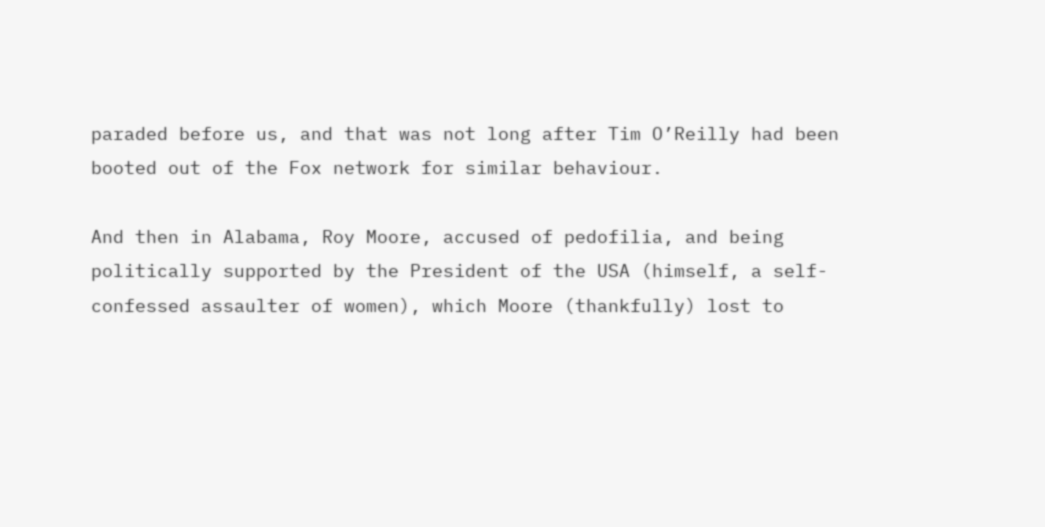paraded before us, and that was not long after Tim O’Reilly had been booted out of the Fox network for similar behaviour.

And then in Alabama, Roy Moore, accused of pedofilia, and being politically supported by the President of the USA (himself, a self-confessed assaulter of women), which Moore (thankfully) lost to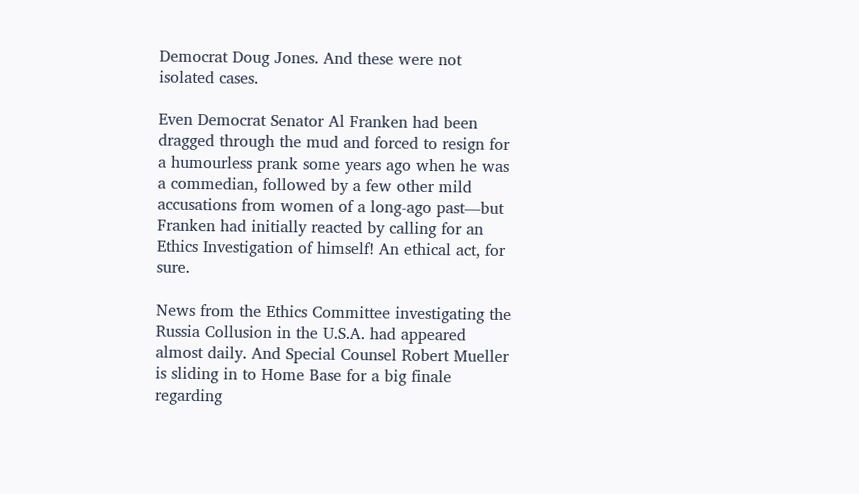Democrat Doug Jones. And these were not isolated cases.

Even Democrat Senator Al Franken had been dragged through the mud and forced to resign for a humourless prank some years ago when he was a commedian, followed by a few other mild accusations from women of a long-ago past—but Franken had initially reacted by calling for an Ethics Investigation of himself! An ethical act, for sure.

News from the Ethics Committee investigating the Russia Collusion in the U.S.A. had appeared almost daily. And Special Counsel Robert Mueller is sliding in to Home Base for a big finale regarding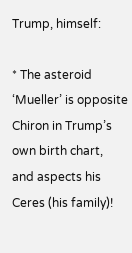Trump, himself:

* The asteroid ‘Mueller’ is opposite Chiron in Trump’s own birth chart,
and aspects his Ceres (his family)!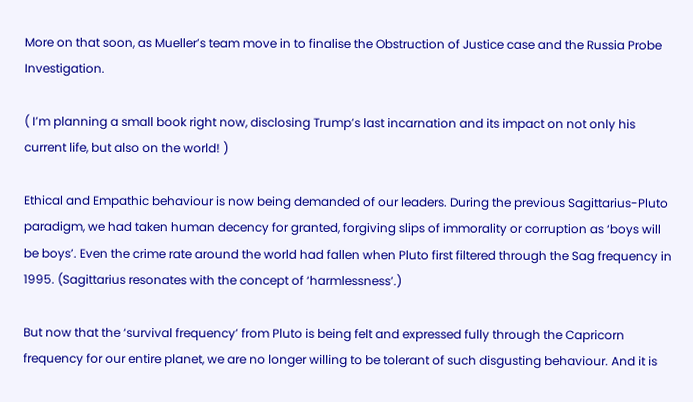More on that soon, as Mueller’s team move in to finalise the Obstruction of Justice case and the Russia Probe Investigation.

( I’m planning a small book right now, disclosing Trump’s last incarnation and its impact on not only his current life, but also on the world! )

Ethical and Empathic behaviour is now being demanded of our leaders. During the previous Sagittarius-Pluto paradigm, we had taken human decency for granted, forgiving slips of immorality or corruption as ‘boys will be boys’. Even the crime rate around the world had fallen when Pluto first filtered through the Sag frequency in 1995. (Sagittarius resonates with the concept of ‘harmlessness’.)

But now that the ‘survival frequency’ from Pluto is being felt and expressed fully through the Capricorn frequency for our entire planet, we are no longer willing to be tolerant of such disgusting behaviour. And it is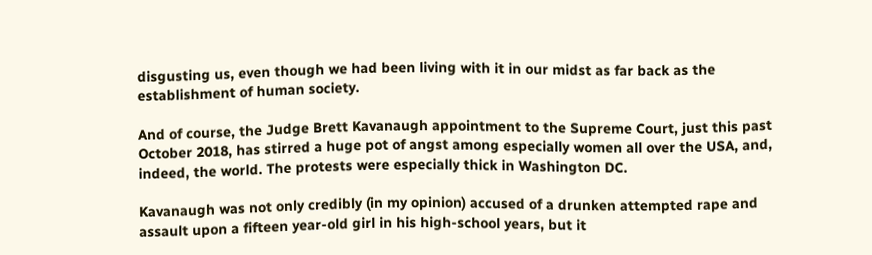disgusting us, even though we had been living with it in our midst as far back as the establishment of human society.

And of course, the Judge Brett Kavanaugh appointment to the Supreme Court, just this past October 2018, has stirred a huge pot of angst among especially women all over the USA, and, indeed, the world. The protests were especially thick in Washington DC.

Kavanaugh was not only credibly (in my opinion) accused of a drunken attempted rape and assault upon a fifteen year-old girl in his high-school years, but it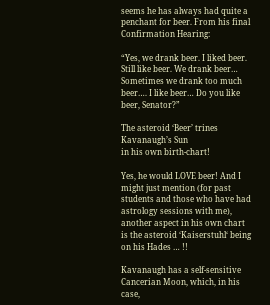seems he has always had quite a penchant for beer. From his final Confirmation Hearing:

“Yes, we drank beer. I liked beer. Still like beer. We drank beer… Sometimes we drank too much beer…. I like beer… Do you like beer, Senator?”

The asteroid ‘Beer’ trines Kavanaugh’s Sun
in his own birth-chart!

Yes, he would LOVE beer! And I might just mention (for past students and those who have had astrology sessions with me), another aspect in his own chart is the asteroid ‘Kaiserstuhl‘ being on his Hades … !!

Kavanaugh has a self-sensitive Cancerian Moon, which, in his case,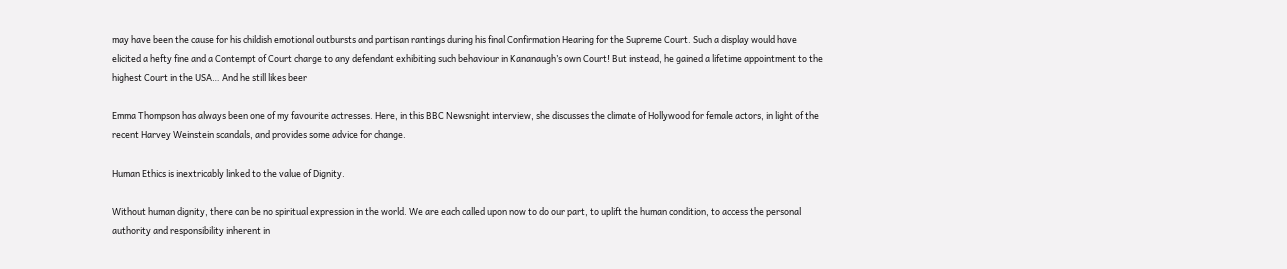may have been the cause for his childish emotional outbursts and partisan rantings during his final Confirmation Hearing for the Supreme Court. Such a display would have elicited a hefty fine and a Contempt of Court charge to any defendant exhibiting such behaviour in Kananaugh’s own Court! But instead, he gained a lifetime appointment to the highest Court in the USA… And he still likes beer

Emma Thompson has always been one of my favourite actresses. Here, in this BBC Newsnight interview, she discusses the climate of Hollywood for female actors, in light of the recent Harvey Weinstein scandals, and provides some advice for change.

Human Ethics is inextricably linked to the value of Dignity.

Without human dignity, there can be no spiritual expression in the world. We are each called upon now to do our part, to uplift the human condition, to access the personal authority and responsibility inherent in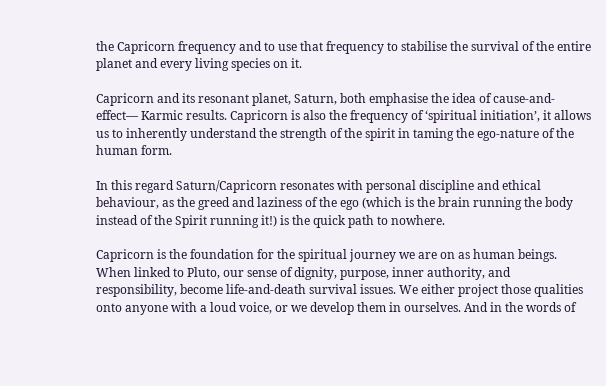the Capricorn frequency and to use that frequency to stabilise the survival of the entire planet and every living species on it.

Capricorn and its resonant planet, Saturn, both emphasise the idea of cause-and-effect— Karmic results. Capricorn is also the frequency of ‘spiritual initiation’, it allows us to inherently understand the strength of the spirit in taming the ego-nature of the human form.

In this regard Saturn/Capricorn resonates with personal discipline and ethical behaviour, as the greed and laziness of the ego (which is the brain running the body instead of the Spirit running it!) is the quick path to nowhere.

Capricorn is the foundation for the spiritual journey we are on as human beings. When linked to Pluto, our sense of dignity, purpose, inner authority, and responsibility, become life-and-death survival issues. We either project those qualities onto anyone with a loud voice, or we develop them in ourselves. And in the words of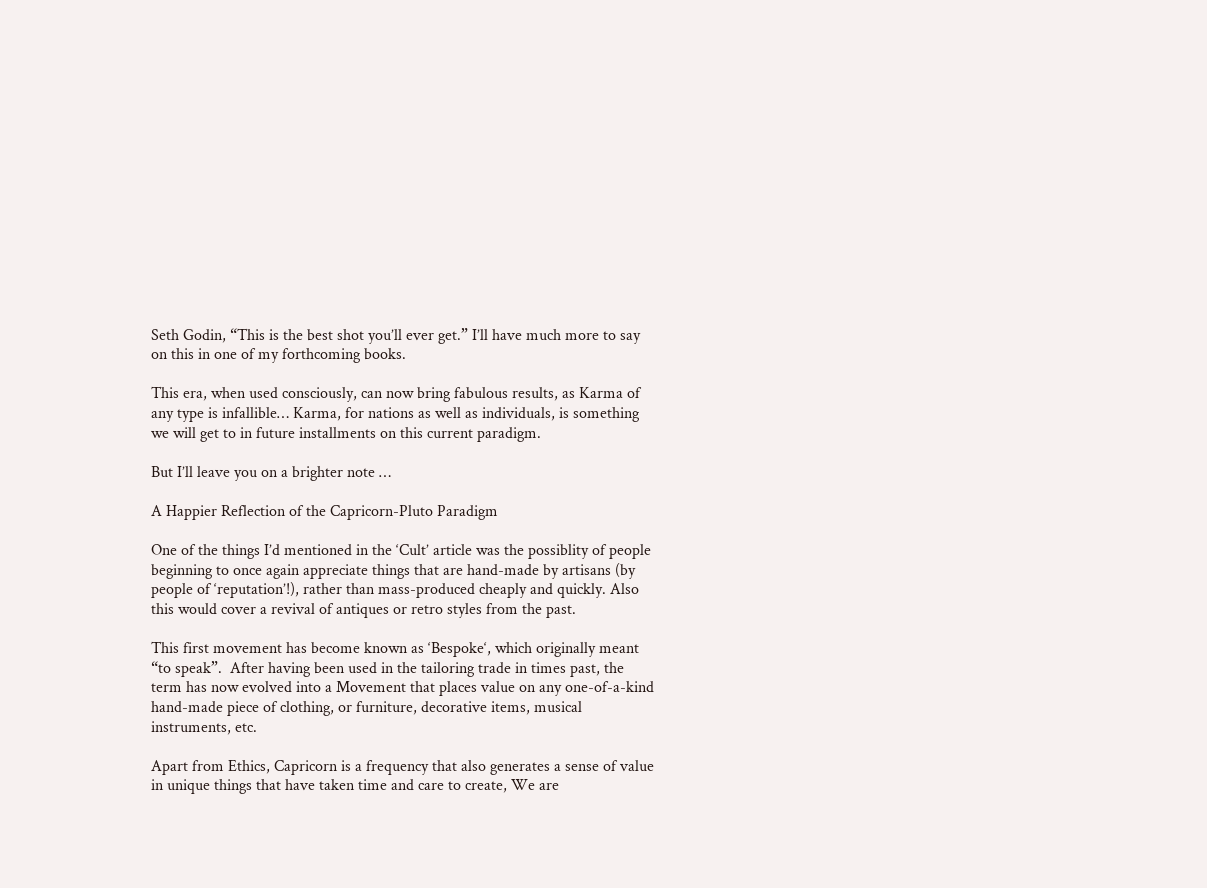Seth Godin, “This is the best shot you’ll ever get.” I’ll have much more to say on this in one of my forthcoming books.

This era, when used consciously, can now bring fabulous results, as Karma of any type is infallible… Karma, for nations as well as individuals, is something we will get to in future installments on this current paradigm.

But I’ll leave you on a brighter note …

A Happier Reflection of the Capricorn-Pluto Paradigm

One of the things I’d mentioned in the ‘Cult’ article was the possiblity of people beginning to once again appreciate things that are hand-made by artisans (by people of ‘reputation’!), rather than mass-produced cheaply and quickly. Also this would cover a revival of antiques or retro styles from the past.

This first movement has become known as ‘Bespoke‘, which originally meant “to speak”.  After having been used in the tailoring trade in times past, the term has now evolved into a Movement that places value on any one-of-a-kind hand-made piece of clothing, or furniture, decorative items, musical instruments, etc.

Apart from Ethics, Capricorn is a frequency that also generates a sense of value in unique things that have taken time and care to create, We are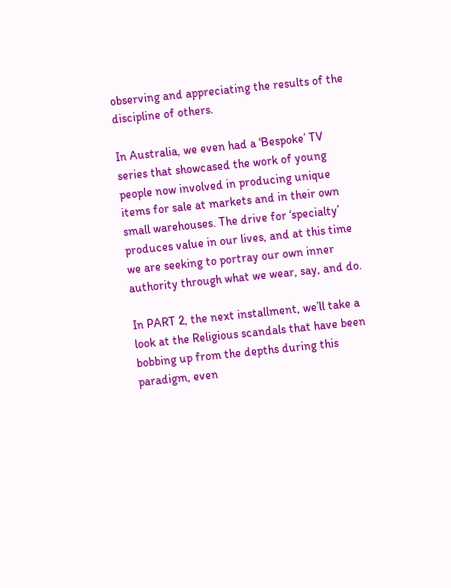observing and appreciating the results of the discipline of others.

In Australia, we even had a ‘Bespoke’ TV series that showcased the work of young people now involved in producing unique items for sale at markets and in their own small warehouses. The drive for ‘specialty’ produces value in our lives, and at this time we are seeking to portray our own inner authority through what we wear, say, and do.

In PART 2, the next installment, we’ll take a look at the Religious scandals that have been bobbing up from the depths during this paradigm, even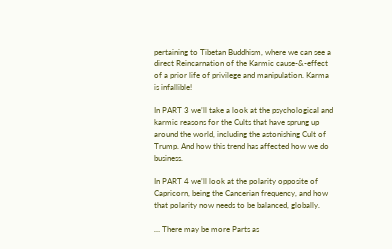pertaining to Tibetan Buddhism, where we can see a direct Reincarnation of the Karmic cause-&-effect of a prior life of privilege and manipulation. Karma is infallible!

In PART 3 we’ll take a look at the psychological and karmic reasons for the Cults that have sprung up around the world, including the astonishing Cult of Trump. And how this trend has affected how we do business.

In PART 4 we’ll look at the polarity opposite of Capricorn, being the Cancerian frequency, and how that polarity now needs to be balanced, globally.

… There may be more Parts as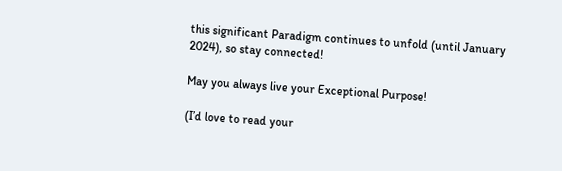this significant Paradigm continues to unfold (until January 2024), so stay connected!

May you always live your Exceptional Purpose!

(I’d love to read your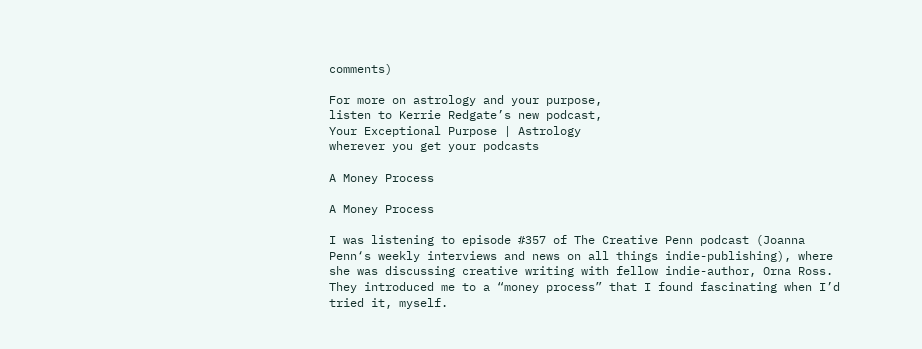comments)

For more on astrology and your purpose,
listen to Kerrie Redgate’s new podcast,
Your Exceptional Purpose | Astrology
wherever you get your podcasts

A Money Process

A Money Process

I was listening to episode #357 of The Creative Penn podcast (Joanna Penn‘s weekly interviews and news on all things indie-publishing), where she was discussing creative writing with fellow indie-author, Orna Ross. They introduced me to a “money process” that I found fascinating when I’d tried it, myself.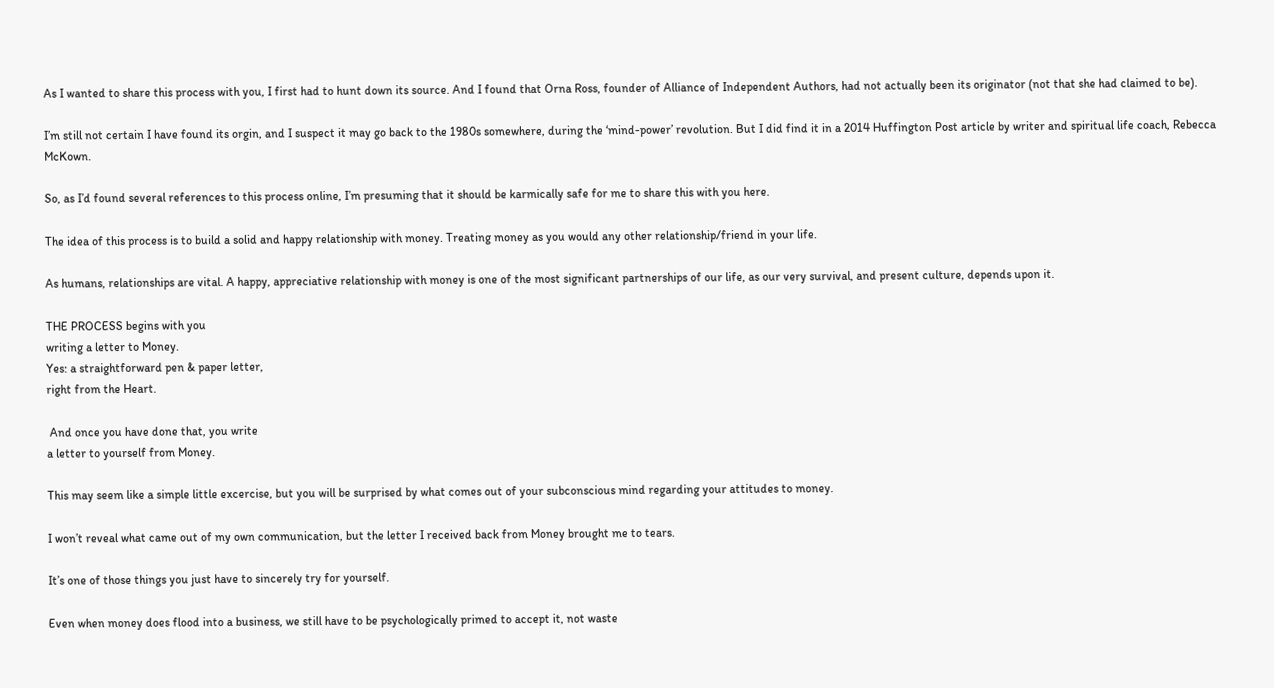As I wanted to share this process with you, I first had to hunt down its source. And I found that Orna Ross, founder of Alliance of Independent Authors, had not actually been its originator (not that she had claimed to be).

I’m still not certain I have found its orgin, and I suspect it may go back to the 1980s somewhere, during the ‘mind-power’ revolution. But I did find it in a 2014 Huffington Post article by writer and spiritual life coach, Rebecca McKown.

So, as I’d found several references to this process online, I’m presuming that it should be karmically safe for me to share this with you here.

The idea of this process is to build a solid and happy relationship with money. Treating money as you would any other relationship/friend in your life.

As humans, relationships are vital. A happy, appreciative relationship with money is one of the most significant partnerships of our life, as our very survival, and present culture, depends upon it.

THE PROCESS begins with you
writing a letter to Money.
Yes: a straightforward pen & paper letter,
right from the Heart.

 And once you have done that, you write
a letter to yourself from Money.

This may seem like a simple little excercise, but you will be surprised by what comes out of your subconscious mind regarding your attitudes to money.

I won’t reveal what came out of my own communication, but the letter I received back from Money brought me to tears.

It’s one of those things you just have to sincerely try for yourself.

Even when money does flood into a business, we still have to be psychologically primed to accept it, not waste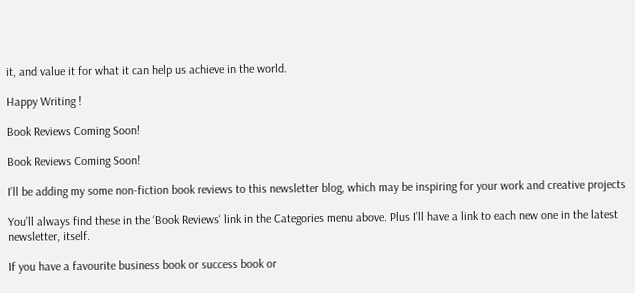it, and value it for what it can help us achieve in the world.

Happy Writing !

Book Reviews Coming Soon!

Book Reviews Coming Soon!

I’ll be adding my some non-fiction book reviews to this newsletter blog, which may be inspiring for your work and creative projects

You’ll always find these in the ‘Book Reviews‘ link in the Categories menu above. Plus I’ll have a link to each new one in the latest newsletter, itself.

If you have a favourite business book or success book or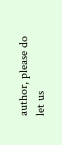author, please do let us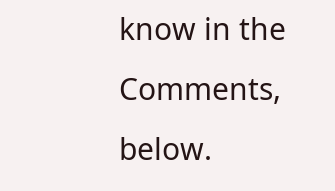know in the Comments, below.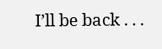I’ll be back . . .